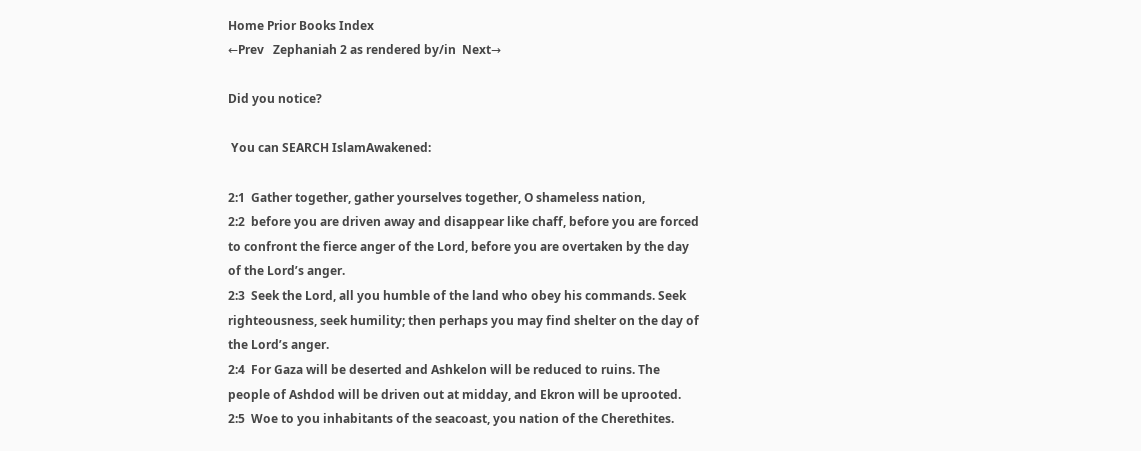Home Prior Books Index
←Prev   Zephaniah 2 as rendered by/in  Next→

Did you notice?

 You can SEARCH IslamAwakened:

2:1  Gather together, gather yourselves together, O shameless nation,
2:2  before you are driven away and disappear like chaff, before you are forced to confront the fierce anger of the Lord, before you are overtaken by the day of the Lord’s anger.
2:3  Seek the Lord, all you humble of the land who obey his commands. Seek righteousness, seek humility; then perhaps you may find shelter on the day of the Lord’s anger.
2:4  For Gaza will be deserted and Ashkelon will be reduced to ruins. The people of Ashdod will be driven out at midday, and Ekron will be uprooted.
2:5  Woe to you inhabitants of the seacoast, you nation of the Cherethites.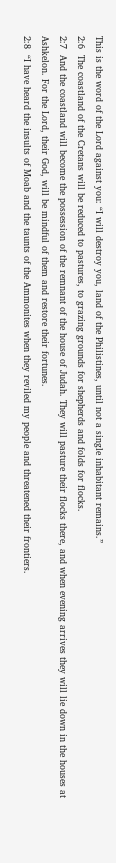This is the word of the Lord against you: “I will destroy you, land of the Philistines, until not a single inhabitant remains.”
2:6  The coastland of the Cretans will be reduced to pastures, to grazing grounds for shepherds and folds for flocks.
2:7  And the coastland will become the possession of the remnant of the house of Judah. They will pasture their flocks there, and when evening arrives they will lie down in the houses at Ashkelon. For the Lord, their God, will be mindful of them and restore their fortunes.
2:8  “I have heard the insults of Moab and the taunts of the Ammonites when they reviled my people and threatened their frontiers.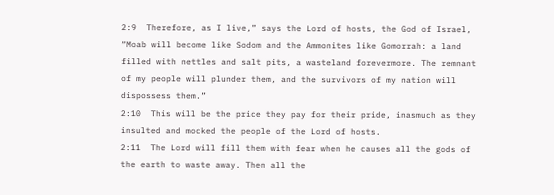2:9  Therefore, as I live,” says the Lord of hosts, the God of Israel, “Moab will become like Sodom and the Ammonites like Gomorrah: a land filled with nettles and salt pits, a wasteland forevermore. The remnant of my people will plunder them, and the survivors of my nation will dispossess them.”
2:10  This will be the price they pay for their pride, inasmuch as they insulted and mocked the people of the Lord of hosts.
2:11  The Lord will fill them with fear when he causes all the gods of the earth to waste away. Then all the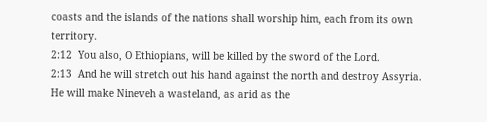coasts and the islands of the nations shall worship him, each from its own territory.
2:12  You also, O Ethiopians, will be killed by the sword of the Lord.
2:13  And he will stretch out his hand against the north and destroy Assyria. He will make Nineveh a wasteland, as arid as the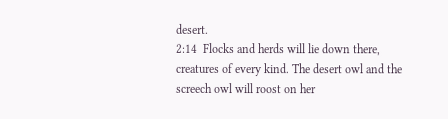desert.
2:14  Flocks and herds will lie down there, creatures of every kind. The desert owl and the screech owl will roost on her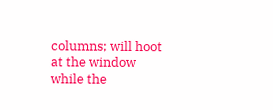columns; will hoot at the window while the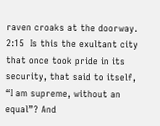raven croaks at the doorway.
2:15  Is this the exultant city that once took pride in its security, that said to itself, “I am supreme, without an equal”? And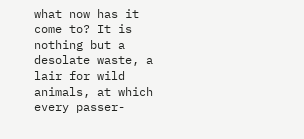what now has it come to? It is nothing but a desolate waste, a lair for wild animals, at which every passer-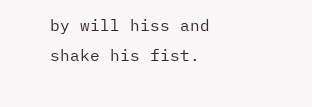by will hiss and shake his fist.